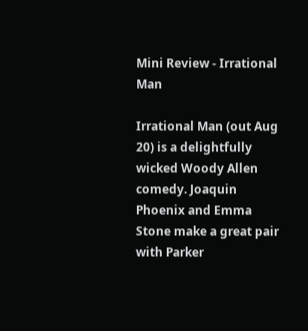Mini Review - Irrational Man

Irrational Man (out Aug 20) is a delightfully wicked Woody Allen comedy. Joaquin Phoenix and Emma Stone make a great pair with Parker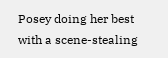Posey doing her best with a scene-stealing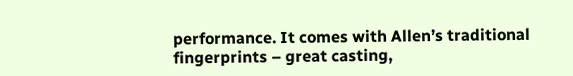performance. It comes with Allen’s traditional fingerprints – great casting,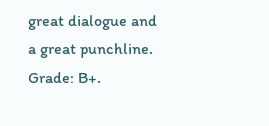great dialogue and a great punchline. Grade: B+.